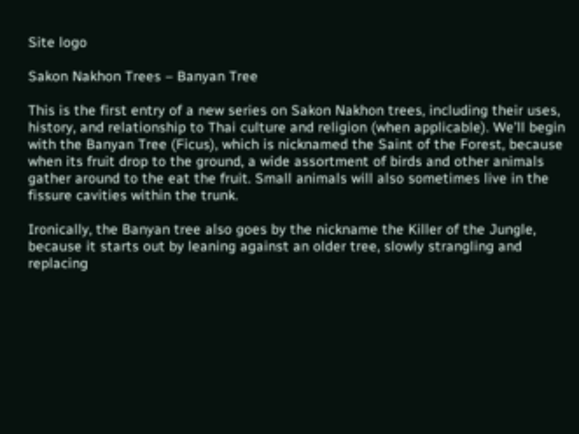Site logo

Sakon Nakhon Trees – Banyan Tree

This is the first entry of a new series on Sakon Nakhon trees, including their uses, history, and relationship to Thai culture and religion (when applicable). We’ll begin with the Banyan Tree (Ficus), which is nicknamed the Saint of the Forest, because when its fruit drop to the ground, a wide assortment of birds and other animals gather around to the eat the fruit. Small animals will also sometimes live in the fissure cavities within the trunk.

Ironically, the Banyan tree also goes by the nickname the Killer of the Jungle, because it starts out by leaning against an older tree, slowly strangling and replacing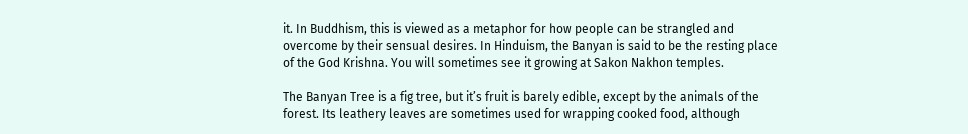it. In Buddhism, this is viewed as a metaphor for how people can be strangled and overcome by their sensual desires. In Hinduism, the Banyan is said to be the resting place of the God Krishna. You will sometimes see it growing at Sakon Nakhon temples.

The Banyan Tree is a fig tree, but it’s fruit is barely edible, except by the animals of the forest. Its leathery leaves are sometimes used for wrapping cooked food, although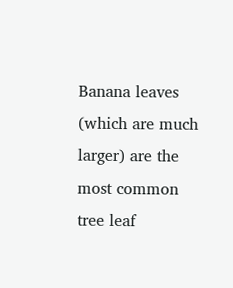Banana leaves (which are much larger) are the most common tree leaf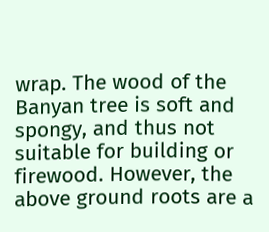wrap. The wood of the Banyan tree is soft and spongy, and thus not suitable for building or firewood. However, the above ground roots are a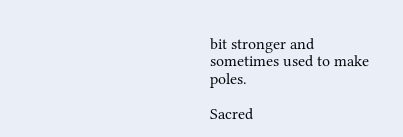bit stronger and sometimes used to make poles.

Sacred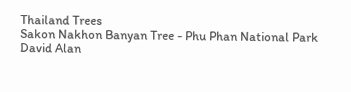Thailand Trees
Sakon Nakhon Banyan Tree - Phu Phan National Park
David Alan